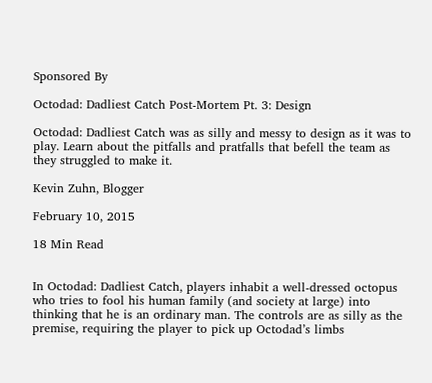Sponsored By

Octodad: Dadliest Catch Post-Mortem Pt. 3: Design

Octodad: Dadliest Catch was as silly and messy to design as it was to play. Learn about the pitfalls and pratfalls that befell the team as they struggled to make it.

Kevin Zuhn, Blogger

February 10, 2015

18 Min Read


In Octodad: Dadliest Catch, players inhabit a well-dressed octopus who tries to fool his human family (and society at large) into thinking that he is an ordinary man. The controls are as silly as the premise, requiring the player to pick up Octodad’s limbs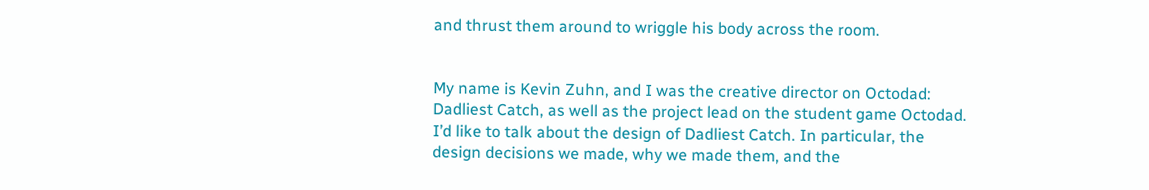and thrust them around to wriggle his body across the room.


My name is Kevin Zuhn, and I was the creative director on Octodad: Dadliest Catch, as well as the project lead on the student game Octodad. I’d like to talk about the design of Dadliest Catch. In particular, the design decisions we made, why we made them, and the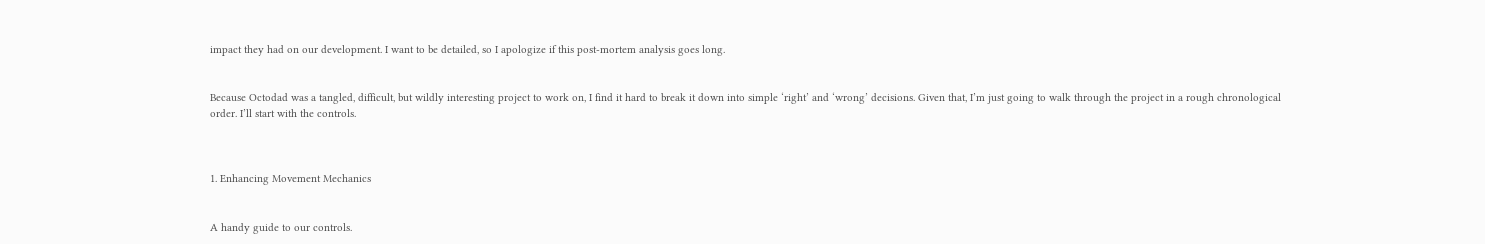impact they had on our development. I want to be detailed, so I apologize if this post-mortem analysis goes long.


Because Octodad was a tangled, difficult, but wildly interesting project to work on, I find it hard to break it down into simple ‘right’ and ‘wrong’ decisions. Given that, I’m just going to walk through the project in a rough chronological order. I’ll start with the controls.



1. Enhancing Movement Mechanics


A handy guide to our controls.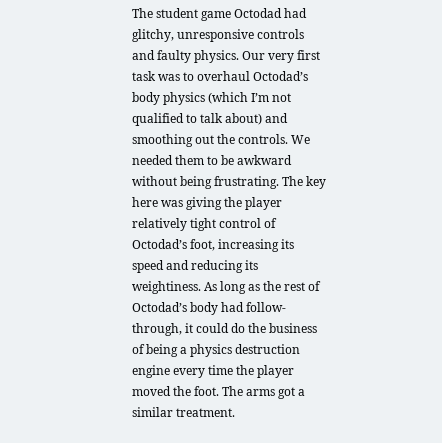The student game Octodad had glitchy, unresponsive controls and faulty physics. Our very first task was to overhaul Octodad’s body physics (which I’m not qualified to talk about) and smoothing out the controls. We needed them to be awkward without being frustrating. The key here was giving the player relatively tight control of Octodad’s foot, increasing its speed and reducing its weightiness. As long as the rest of Octodad’s body had follow-through, it could do the business of being a physics destruction engine every time the player moved the foot. The arms got a similar treatment.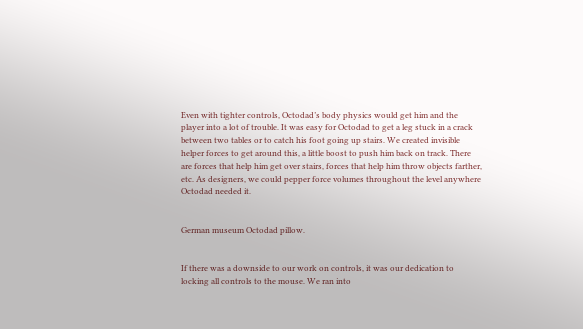Even with tighter controls, Octodad’s body physics would get him and the player into a lot of trouble. It was easy for Octodad to get a leg stuck in a crack between two tables or to catch his foot going up stairs. We created invisible helper forces to get around this, a little boost to push him back on track. There are forces that help him get over stairs, forces that help him throw objects farther, etc. As designers, we could pepper force volumes throughout the level anywhere Octodad needed it.


German museum Octodad pillow.


If there was a downside to our work on controls, it was our dedication to locking all controls to the mouse. We ran into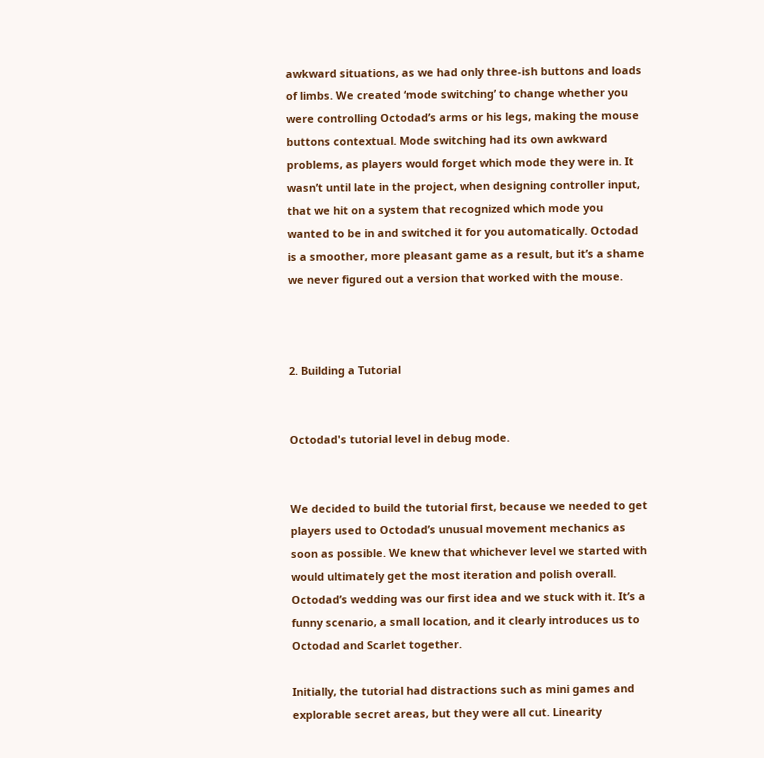awkward situations, as we had only three-ish buttons and loads of limbs. We created ‘mode switching’ to change whether you were controlling Octodad’s arms or his legs, making the mouse buttons contextual. Mode switching had its own awkward problems, as players would forget which mode they were in. It wasn’t until late in the project, when designing controller input, that we hit on a system that recognized which mode you wanted to be in and switched it for you automatically. Octodad is a smoother, more pleasant game as a result, but it’s a shame we never figured out a version that worked with the mouse.



2. Building a Tutorial


Octodad's tutorial level in debug mode.


We decided to build the tutorial first, because we needed to get players used to Octodad’s unusual movement mechanics as soon as possible. We knew that whichever level we started with would ultimately get the most iteration and polish overall. Octodad’s wedding was our first idea and we stuck with it. It’s a funny scenario, a small location, and it clearly introduces us to Octodad and Scarlet together.

Initially, the tutorial had distractions such as mini games and explorable secret areas, but they were all cut. Linearity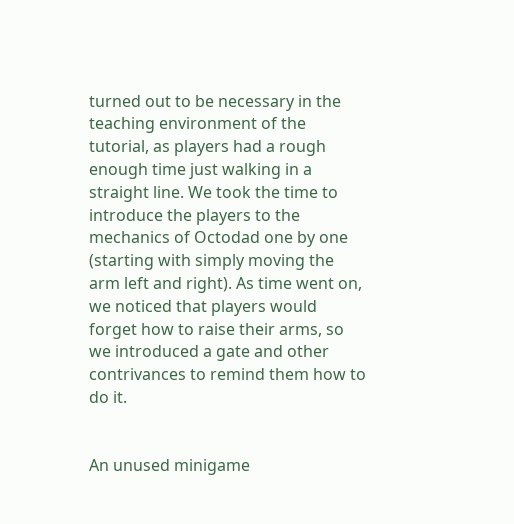turned out to be necessary in the teaching environment of the tutorial, as players had a rough enough time just walking in a straight line. We took the time to introduce the players to the mechanics of Octodad one by one (starting with simply moving the arm left and right). As time went on, we noticed that players would forget how to raise their arms, so we introduced a gate and other contrivances to remind them how to do it.


An unused minigame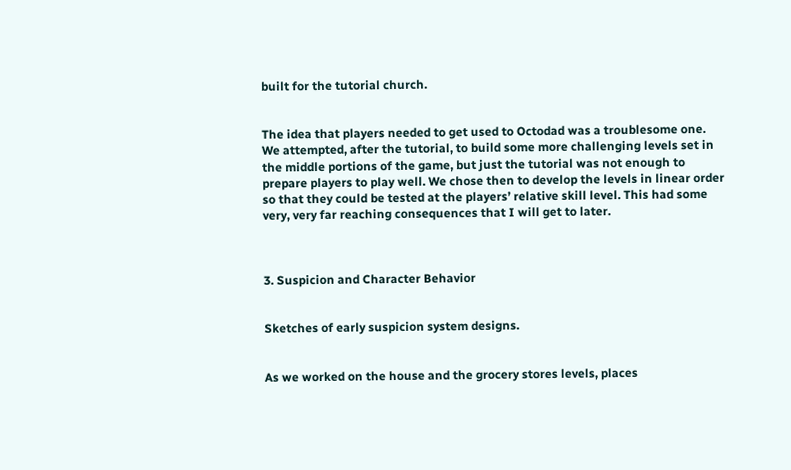built for the tutorial church.


The idea that players needed to get used to Octodad was a troublesome one. We attempted, after the tutorial, to build some more challenging levels set in the middle portions of the game, but just the tutorial was not enough to prepare players to play well. We chose then to develop the levels in linear order so that they could be tested at the players’ relative skill level. This had some very, very far reaching consequences that I will get to later.



3. Suspicion and Character Behavior


Sketches of early suspicion system designs.


As we worked on the house and the grocery stores levels, places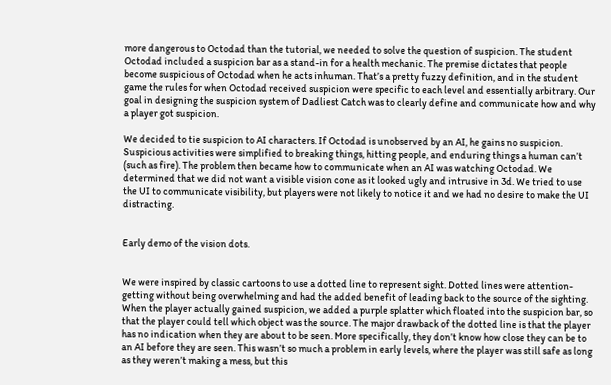more dangerous to Octodad than the tutorial, we needed to solve the question of suspicion. The student Octodad included a suspicion bar as a stand-in for a health mechanic. The premise dictates that people become suspicious of Octodad when he acts inhuman. That’s a pretty fuzzy definition, and in the student game the rules for when Octodad received suspicion were specific to each level and essentially arbitrary. Our goal in designing the suspicion system of Dadliest Catch was to clearly define and communicate how and why a player got suspicion.

We decided to tie suspicion to AI characters. If Octodad is unobserved by an AI, he gains no suspicion. Suspicious activities were simplified to breaking things, hitting people, and enduring things a human can’t (such as fire). The problem then became how to communicate when an AI was watching Octodad. We determined that we did not want a visible vision cone as it looked ugly and intrusive in 3d. We tried to use the UI to communicate visibility, but players were not likely to notice it and we had no desire to make the UI distracting.


Early demo of the vision dots.


We were inspired by classic cartoons to use a dotted line to represent sight. Dotted lines were attention-getting without being overwhelming and had the added benefit of leading back to the source of the sighting. When the player actually gained suspicion, we added a purple splatter which floated into the suspicion bar, so that the player could tell which object was the source. The major drawback of the dotted line is that the player has no indication when they are about to be seen. More specifically, they don’t know how close they can be to an AI before they are seen. This wasn’t so much a problem in early levels, where the player was still safe as long as they weren’t making a mess, but this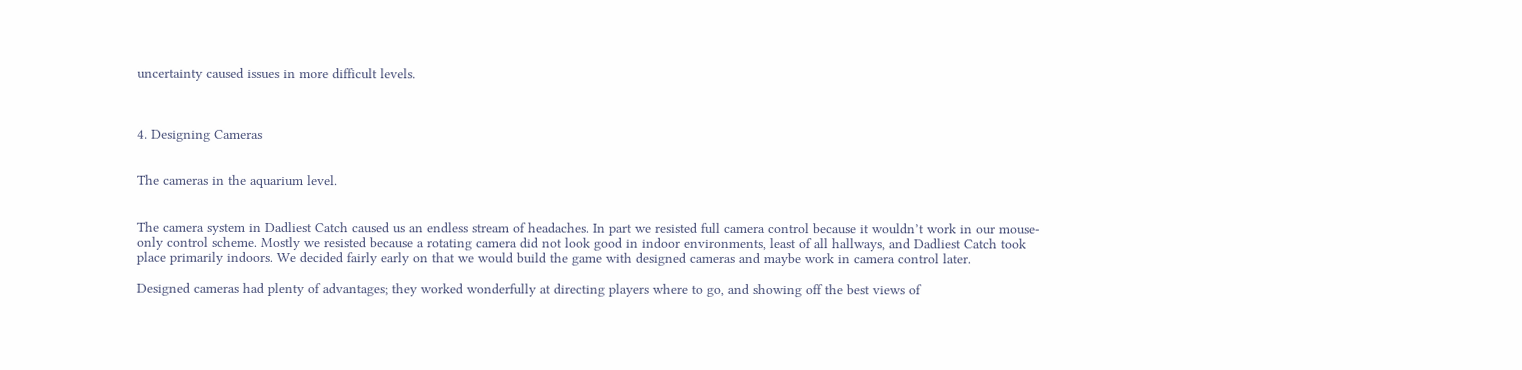uncertainty caused issues in more difficult levels.



4. Designing Cameras


The cameras in the aquarium level.


The camera system in Dadliest Catch caused us an endless stream of headaches. In part we resisted full camera control because it wouldn’t work in our mouse-only control scheme. Mostly we resisted because a rotating camera did not look good in indoor environments, least of all hallways, and Dadliest Catch took place primarily indoors. We decided fairly early on that we would build the game with designed cameras and maybe work in camera control later.

Designed cameras had plenty of advantages; they worked wonderfully at directing players where to go, and showing off the best views of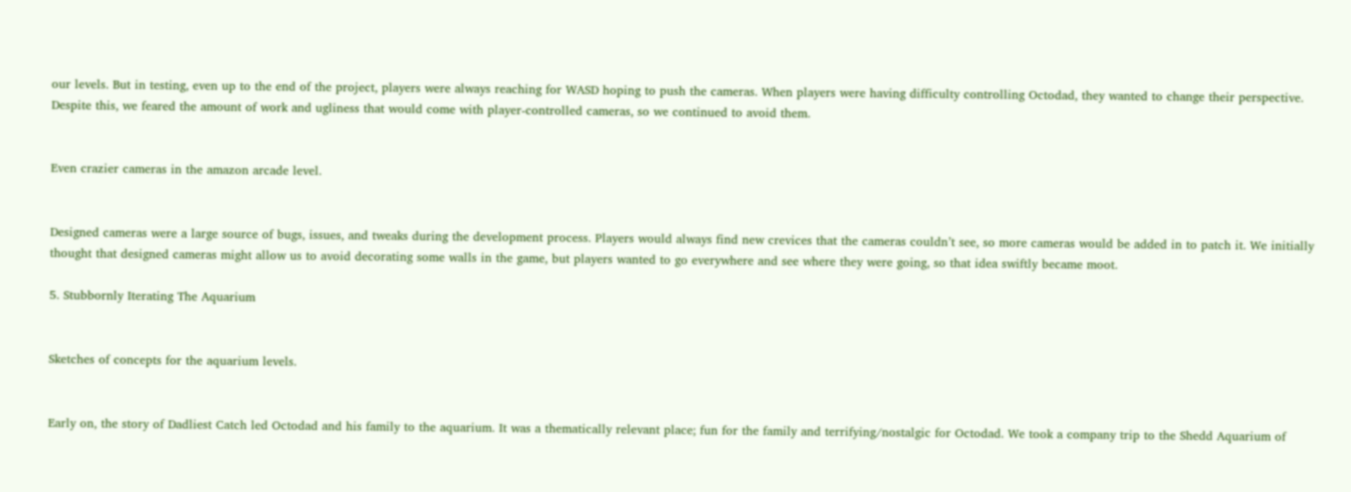our levels. But in testing, even up to the end of the project, players were always reaching for WASD hoping to push the cameras. When players were having difficulty controlling Octodad, they wanted to change their perspective. Despite this, we feared the amount of work and ugliness that would come with player-controlled cameras, so we continued to avoid them.


Even crazier cameras in the amazon arcade level.


Designed cameras were a large source of bugs, issues, and tweaks during the development process. Players would always find new crevices that the cameras couldn’t see, so more cameras would be added in to patch it. We initially thought that designed cameras might allow us to avoid decorating some walls in the game, but players wanted to go everywhere and see where they were going, so that idea swiftly became moot.

5. Stubbornly Iterating The Aquarium


Sketches of concepts for the aquarium levels.


Early on, the story of Dadliest Catch led Octodad and his family to the aquarium. It was a thematically relevant place; fun for the family and terrifying/nostalgic for Octodad. We took a company trip to the Shedd Aquarium of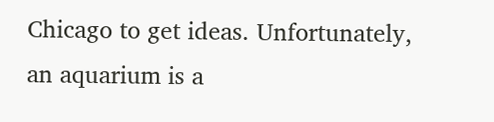Chicago to get ideas. Unfortunately, an aquarium is a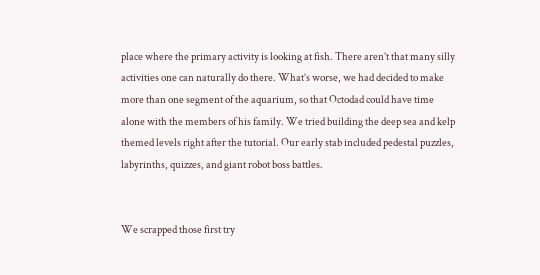place where the primary activity is looking at fish. There aren’t that many silly activities one can naturally do there. What’s worse, we had decided to make more than one segment of the aquarium, so that Octodad could have time alone with the members of his family. We tried building the deep sea and kelp themed levels right after the tutorial. Our early stab included pedestal puzzles, labyrinths, quizzes, and giant robot boss battles.


We scrapped those first try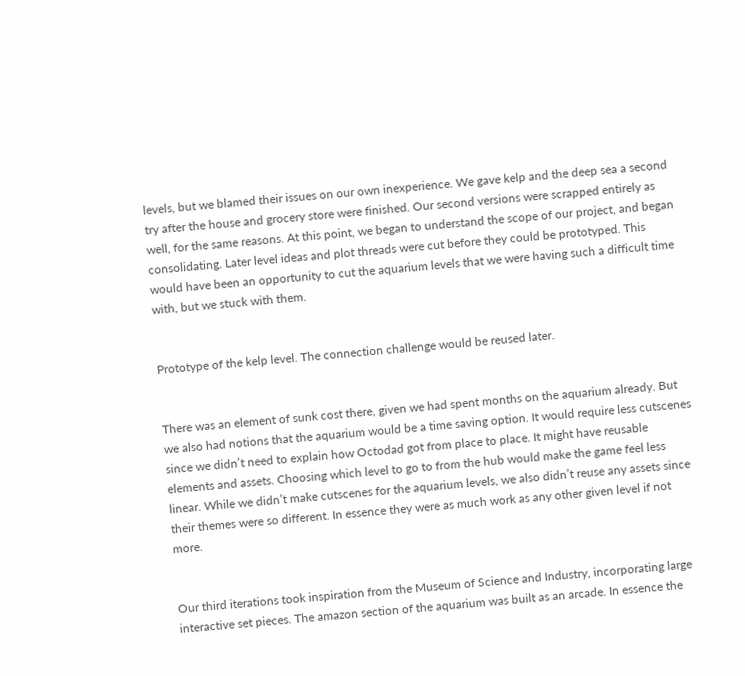levels, but we blamed their issues on our own inexperience. We gave kelp and the deep sea a second try after the house and grocery store were finished. Our second versions were scrapped entirely as well, for the same reasons. At this point, we began to understand the scope of our project, and began consolidating. Later level ideas and plot threads were cut before they could be prototyped. This would have been an opportunity to cut the aquarium levels that we were having such a difficult time with, but we stuck with them.


Prototype of the kelp level. The connection challenge would be reused later.


There was an element of sunk cost there, given we had spent months on the aquarium already. But we also had notions that the aquarium would be a time saving option. It would require less cutscenes since we didn’t need to explain how Octodad got from place to place. It might have reusable elements and assets. Choosing which level to go to from the hub would make the game feel less linear. While we didn’t make cutscenes for the aquarium levels, we also didn’t reuse any assets since their themes were so different. In essence they were as much work as any other given level if not more.


Our third iterations took inspiration from the Museum of Science and Industry, incorporating large interactive set pieces. The amazon section of the aquarium was built as an arcade. In essence the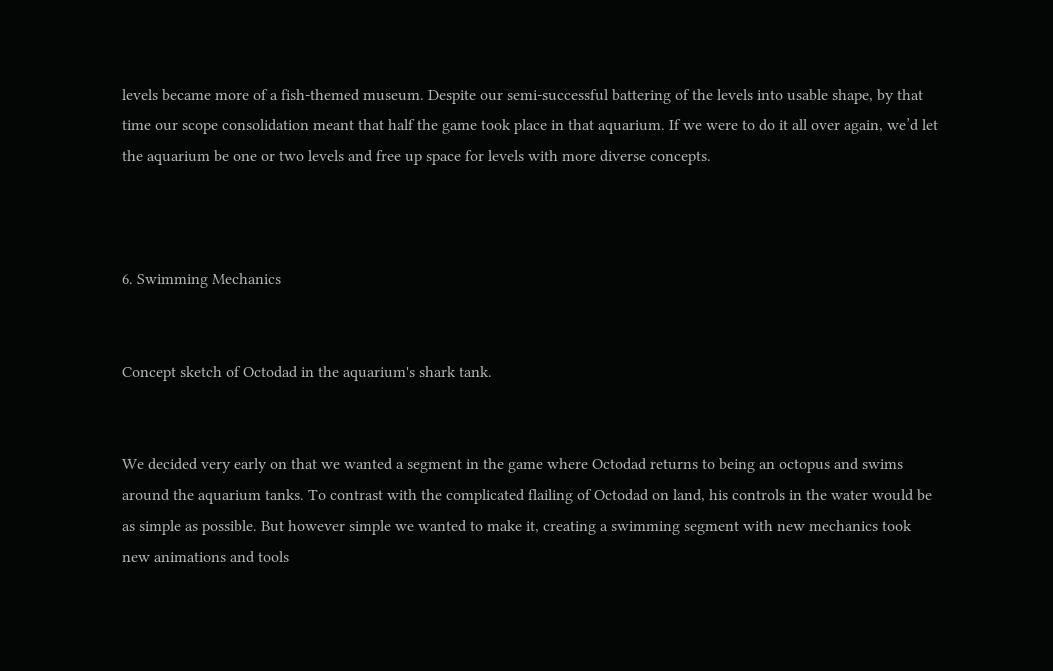levels became more of a fish-themed museum. Despite our semi-successful battering of the levels into usable shape, by that time our scope consolidation meant that half the game took place in that aquarium. If we were to do it all over again, we’d let the aquarium be one or two levels and free up space for levels with more diverse concepts.



6. Swimming Mechanics


Concept sketch of Octodad in the aquarium's shark tank.


We decided very early on that we wanted a segment in the game where Octodad returns to being an octopus and swims around the aquarium tanks. To contrast with the complicated flailing of Octodad on land, his controls in the water would be as simple as possible. But however simple we wanted to make it, creating a swimming segment with new mechanics took new animations and tools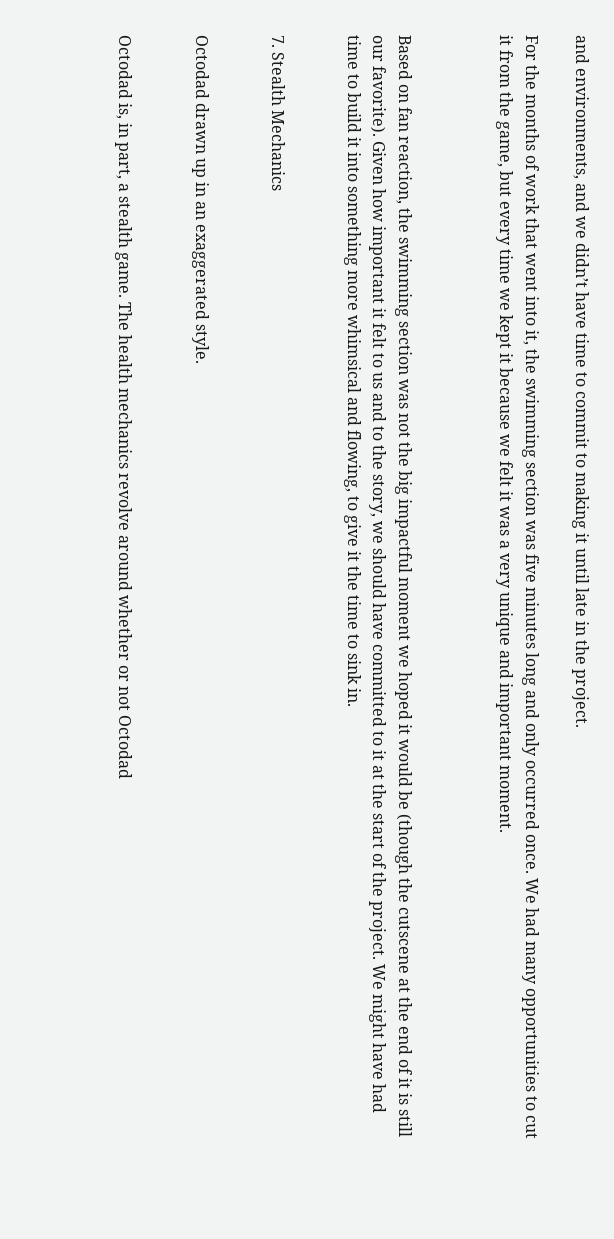and environments, and we didn’t have time to commit to making it until late in the project.

For the months of work that went into it, the swimming section was five minutes long and only occurred once. We had many opportunities to cut it from the game, but every time we kept it because we felt it was a very unique and important moment.



Based on fan reaction, the swimming section was not the big impactful moment we hoped it would be (though the cutscene at the end of it is still our favorite). Given how important it felt to us and to the story, we should have committed to it at the start of the project. We might have had time to build it into something more whimsical and flowing, to give it the time to sink in.


7. Stealth Mechanics


Octodad drawn up in an exaggerated style.


Octodad is, in part, a stealth game. The health mechanics revolve around whether or not Octodad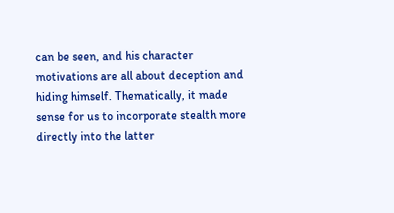can be seen, and his character motivations are all about deception and hiding himself. Thematically, it made sense for us to incorporate stealth more directly into the latter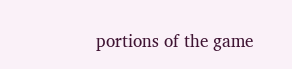portions of the game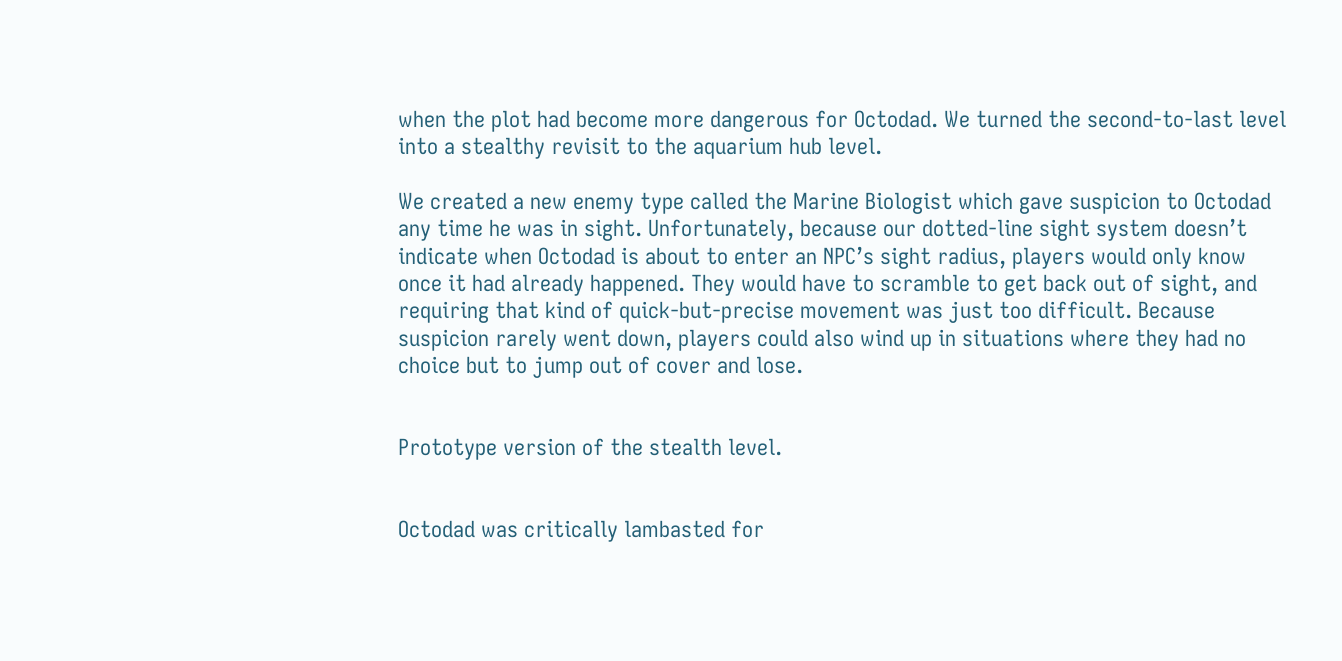when the plot had become more dangerous for Octodad. We turned the second-to-last level into a stealthy revisit to the aquarium hub level.

We created a new enemy type called the Marine Biologist which gave suspicion to Octodad any time he was in sight. Unfortunately, because our dotted-line sight system doesn’t indicate when Octodad is about to enter an NPC’s sight radius, players would only know once it had already happened. They would have to scramble to get back out of sight, and requiring that kind of quick-but-precise movement was just too difficult. Because suspicion rarely went down, players could also wind up in situations where they had no choice but to jump out of cover and lose.


Prototype version of the stealth level.


Octodad was critically lambasted for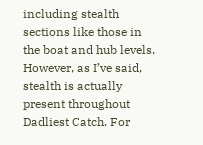including stealth sections like those in the boat and hub levels. However, as I’ve said, stealth is actually present throughout Dadliest Catch. For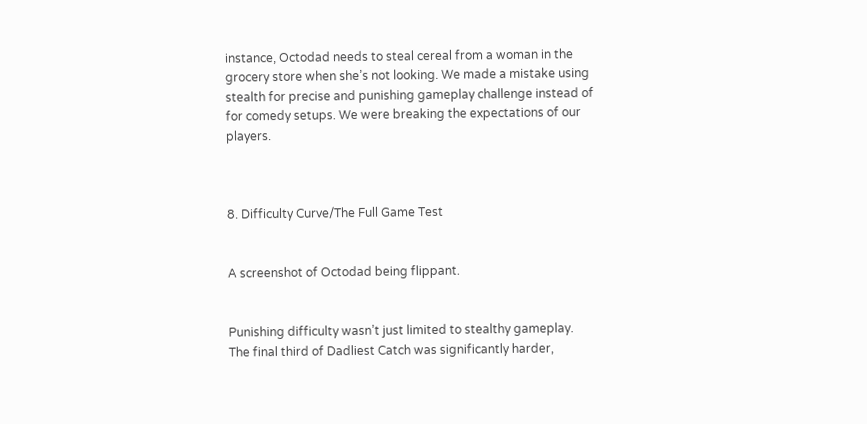instance, Octodad needs to steal cereal from a woman in the grocery store when she’s not looking. We made a mistake using stealth for precise and punishing gameplay challenge instead of for comedy setups. We were breaking the expectations of our players.



8. Difficulty Curve/The Full Game Test


A screenshot of Octodad being flippant.


Punishing difficulty wasn’t just limited to stealthy gameplay. The final third of Dadliest Catch was significantly harder,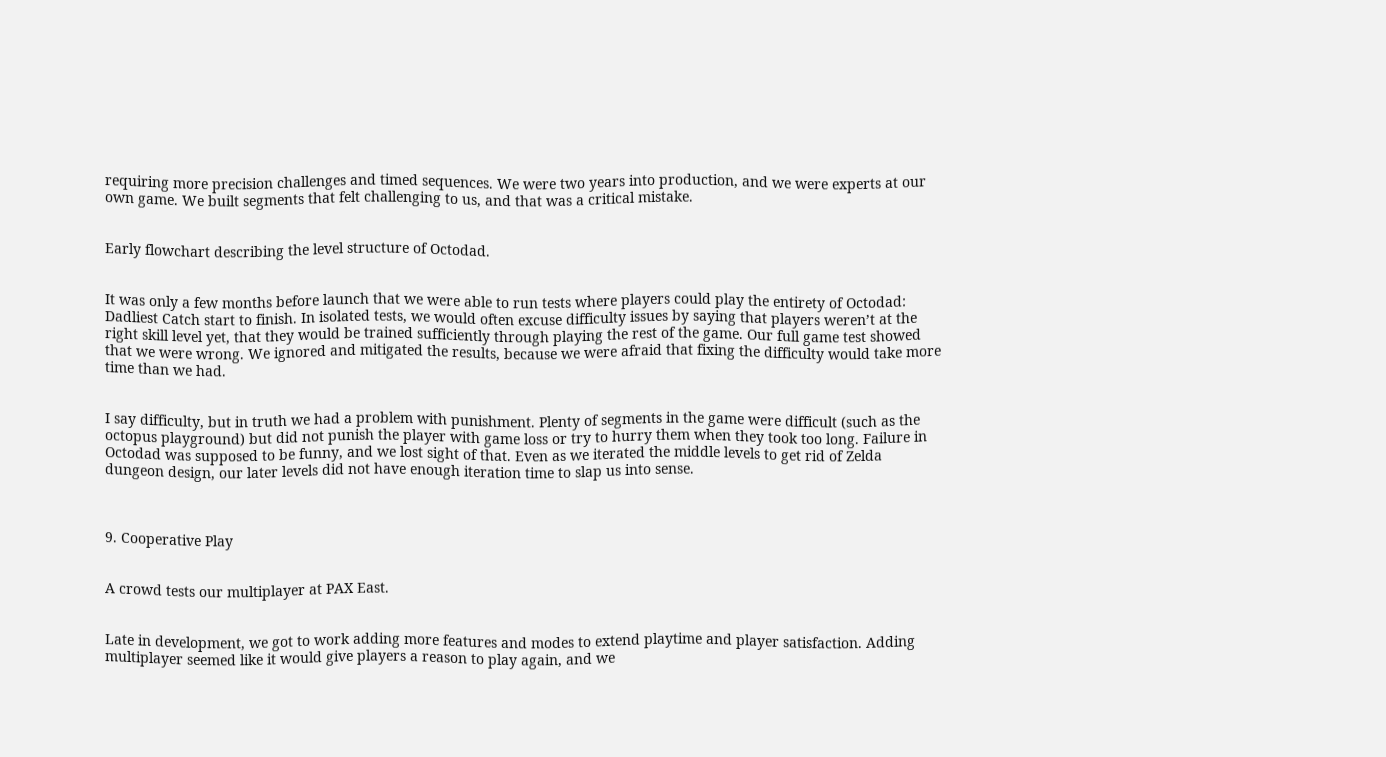requiring more precision challenges and timed sequences. We were two years into production, and we were experts at our own game. We built segments that felt challenging to us, and that was a critical mistake.


Early flowchart describing the level structure of Octodad.


It was only a few months before launch that we were able to run tests where players could play the entirety of Octodad: Dadliest Catch start to finish. In isolated tests, we would often excuse difficulty issues by saying that players weren’t at the right skill level yet, that they would be trained sufficiently through playing the rest of the game. Our full game test showed that we were wrong. We ignored and mitigated the results, because we were afraid that fixing the difficulty would take more time than we had.


I say difficulty, but in truth we had a problem with punishment. Plenty of segments in the game were difficult (such as the octopus playground) but did not punish the player with game loss or try to hurry them when they took too long. Failure in Octodad was supposed to be funny, and we lost sight of that. Even as we iterated the middle levels to get rid of Zelda dungeon design, our later levels did not have enough iteration time to slap us into sense.



9. Cooperative Play


A crowd tests our multiplayer at PAX East.


Late in development, we got to work adding more features and modes to extend playtime and player satisfaction. Adding multiplayer seemed like it would give players a reason to play again, and we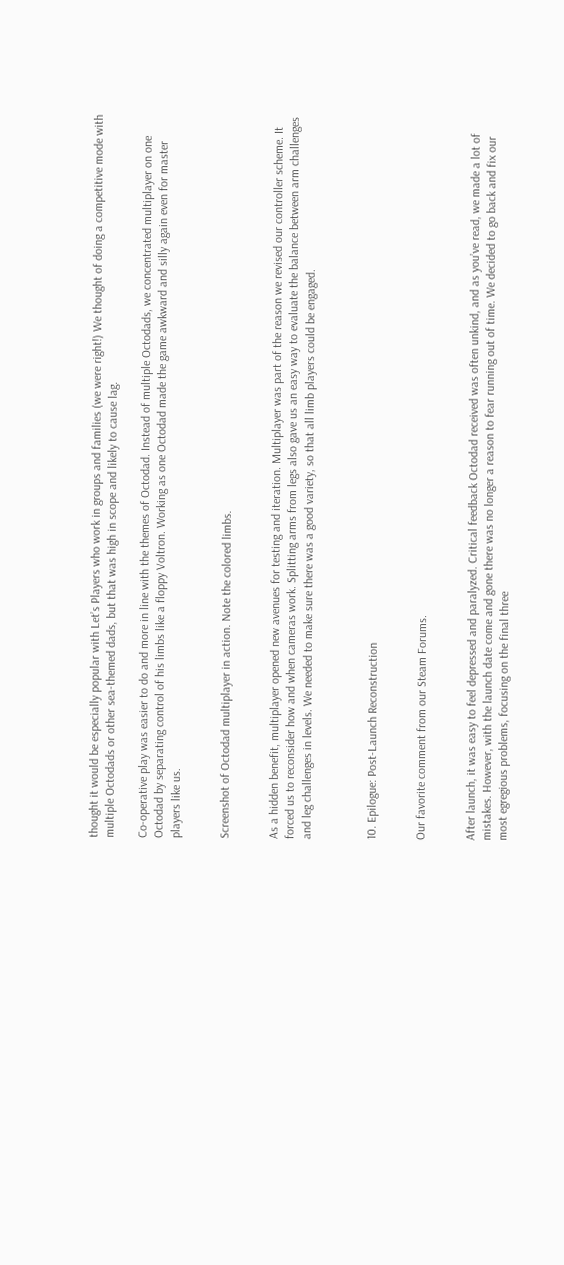thought it would be especially popular with Let’s Players who work in groups and families (we were right!) We thought of doing a competitive mode with multiple Octodads or other sea-themed dads, but that was high in scope and likely to cause lag.

Co-operative play was easier to do and more in line with the themes of Octodad. Instead of multiple Octodads, we concentrated multiplayer on one Octodad by separating control of his limbs like a floppy Voltron. Working as one Octodad made the game awkward and silly again even for master players like us.


Screenshot of Octodad multiplayer in action. Note the colored limbs.


As a hidden benefit, multiplayer opened new avenues for testing and iteration. Multiplayer was part of the reason we revised our controller scheme. It forced us to reconsider how and when cameras work. Splitting arms from legs also gave us an easy way to evaluate the balance between arm challenges and leg challenges in levels. We needed to make sure there was a good variety, so that all limb players could be engaged.



10. Epilogue: Post-Launch Reconstruction


Our favorite comment from our Steam Forums.


After launch, it was easy to feel depressed and paralyzed. Critical feedback Octodad received was often unkind, and as you’ve read, we made a lot of mistakes. However, with the launch date come and gone there was no longer a reason to fear running out of time. We decided to go back and fix our most egregious problems, focusing on the final three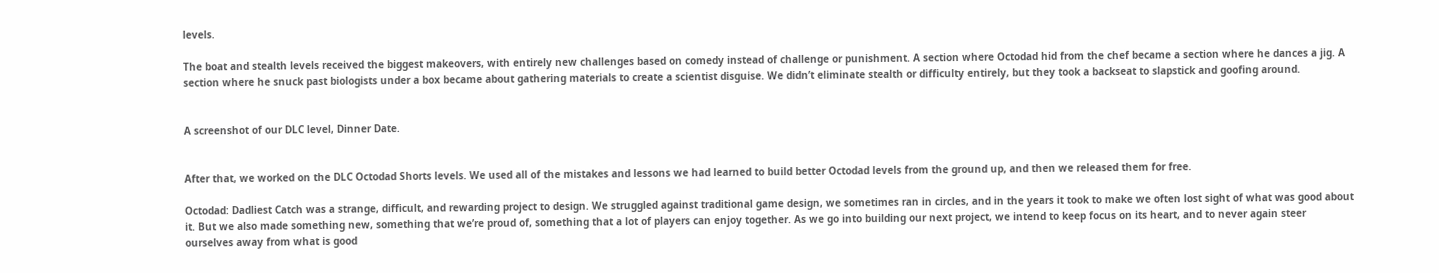levels.

The boat and stealth levels received the biggest makeovers, with entirely new challenges based on comedy instead of challenge or punishment. A section where Octodad hid from the chef became a section where he dances a jig. A section where he snuck past biologists under a box became about gathering materials to create a scientist disguise. We didn’t eliminate stealth or difficulty entirely, but they took a backseat to slapstick and goofing around.


A screenshot of our DLC level, Dinner Date.


After that, we worked on the DLC Octodad Shorts levels. We used all of the mistakes and lessons we had learned to build better Octodad levels from the ground up, and then we released them for free.

Octodad: Dadliest Catch was a strange, difficult, and rewarding project to design. We struggled against traditional game design, we sometimes ran in circles, and in the years it took to make we often lost sight of what was good about it. But we also made something new, something that we’re proud of, something that a lot of players can enjoy together. As we go into building our next project, we intend to keep focus on its heart, and to never again steer ourselves away from what is good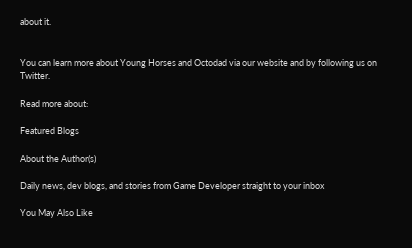about it.


You can learn more about Young Horses and Octodad via our website and by following us on Twitter.

Read more about:

Featured Blogs

About the Author(s)

Daily news, dev blogs, and stories from Game Developer straight to your inbox

You May Also Like